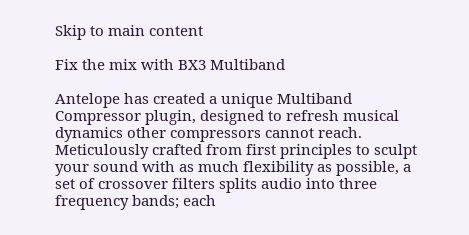Skip to main content

Fix the mix with BX3 Multiband

Antelope has created a unique Multiband Compressor plugin, designed to refresh musical dynamics other compressors cannot reach. Meticulously crafted from first principles to sculpt your sound with as much flexibility as possible, a set of crossover filters splits audio into three frequency bands; each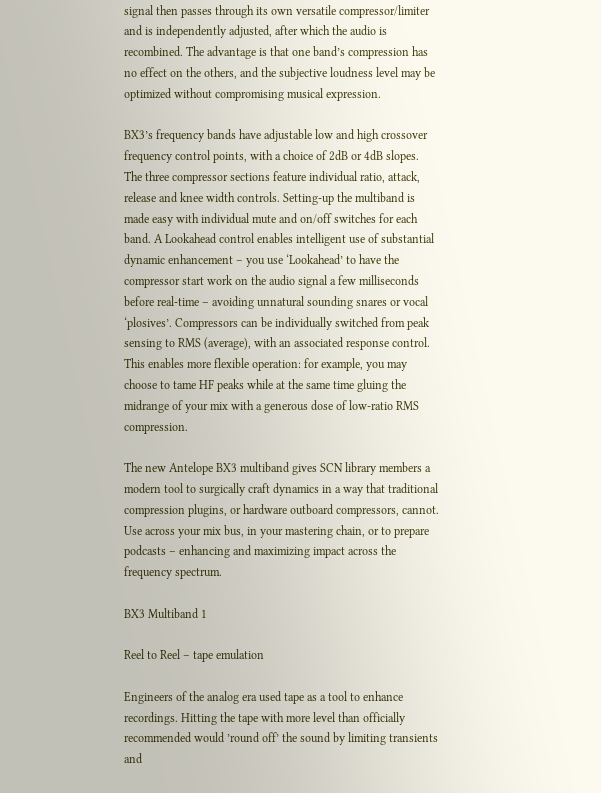signal then passes through its own versatile compressor/limiter and is independently adjusted, after which the audio is recombined. The advantage is that one band’s compression has no effect on the others, and the subjective loudness level may be optimized without compromising musical expression.

BX3’s frequency bands have adjustable low and high crossover frequency control points, with a choice of 2dB or 4dB slopes. The three compressor sections feature individual ratio, attack, release and knee width controls. Setting-up the multiband is made easy with individual mute and on/off switches for each band. A Lookahead control enables intelligent use of substantial dynamic enhancement – you use ‘Lookahead’ to have the compressor start work on the audio signal a few milliseconds before real-time – avoiding unnatural sounding snares or vocal ‘plosives’. Compressors can be individually switched from peak sensing to RMS (average), with an associated response control. This enables more flexible operation: for example, you may choose to tame HF peaks while at the same time gluing the midrange of your mix with a generous dose of low-ratio RMS compression.

The new Antelope BX3 multiband gives SCN library members a modern tool to surgically craft dynamics in a way that traditional compression plugins, or hardware outboard compressors, cannot. Use across your mix bus, in your mastering chain, or to prepare podcasts – enhancing and maximizing impact across the frequency spectrum.

BX3 Multiband 1

Reel to Reel – tape emulation

Engineers of the analog era used tape as a tool to enhance recordings. Hitting the tape with more level than officially recommended would ’round off’ the sound by limiting transients and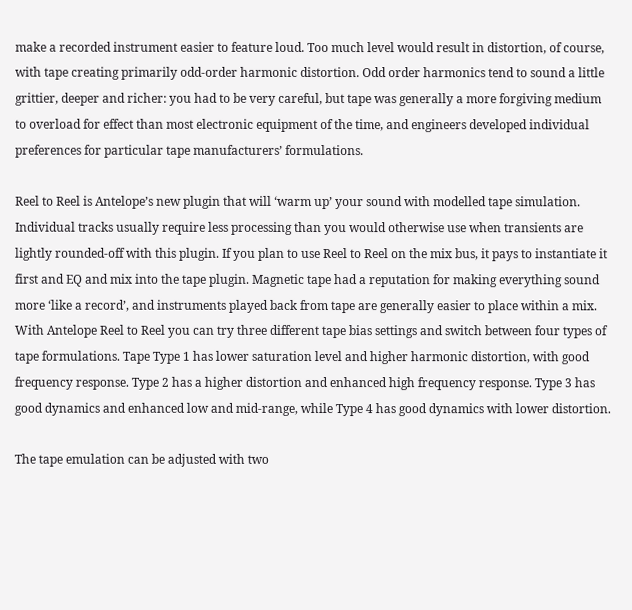make a recorded instrument easier to feature loud. Too much level would result in distortion, of course, with tape creating primarily odd-order harmonic distortion. Odd order harmonics tend to sound a little grittier, deeper and richer: you had to be very careful, but tape was generally a more forgiving medium to overload for effect than most electronic equipment of the time, and engineers developed individual preferences for particular tape manufacturers’ formulations.

Reel to Reel is Antelope’s new plugin that will ‘warm up’ your sound with modelled tape simulation. Individual tracks usually require less processing than you would otherwise use when transients are lightly rounded-off with this plugin. If you plan to use Reel to Reel on the mix bus, it pays to instantiate it first and EQ and mix into the tape plugin. Magnetic tape had a reputation for making everything sound more ‘like a record’, and instruments played back from tape are generally easier to place within a mix. With Antelope Reel to Reel you can try three different tape bias settings and switch between four types of tape formulations. Tape Type 1 has lower saturation level and higher harmonic distortion, with good frequency response. Type 2 has a higher distortion and enhanced high frequency response. Type 3 has good dynamics and enhanced low and mid-range, while Type 4 has good dynamics with lower distortion.

The tape emulation can be adjusted with two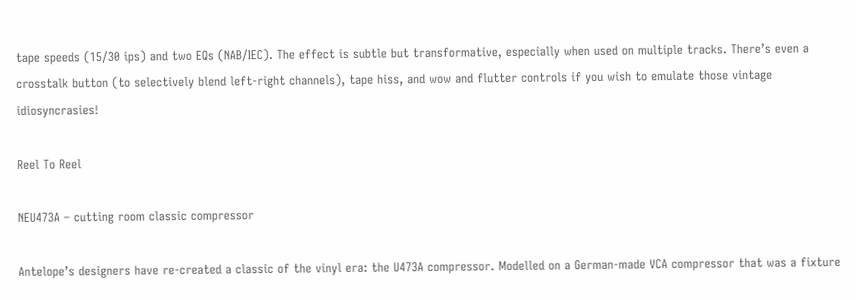tape speeds (15/30 ips) and two EQs (NAB/IEC). The effect is subtle but transformative, especially when used on multiple tracks. There’s even a crosstalk button (to selectively blend left-right channels), tape hiss, and wow and flutter controls if you wish to emulate those vintage idiosyncrasies!

Reel To Reel

NEU473A – cutting room classic compressor

Antelope’s designers have re-created a classic of the vinyl era: the U473A compressor. Modelled on a German-made VCA compressor that was a fixture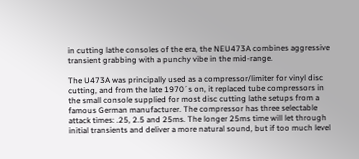in cutting lathe consoles of the era, the NEU473A combines aggressive transient grabbing with a punchy vibe in the mid-range.

The U473A was principally used as a compressor/limiter for vinyl disc cutting, and from the late 1970´s on, it replaced tube compressors in the small console supplied for most disc cutting lathe setups from a famous German manufacturer. The compressor has three selectable attack times: .25, 2.5 and 25ms. The longer 25ms time will let through initial transients and deliver a more natural sound, but if too much level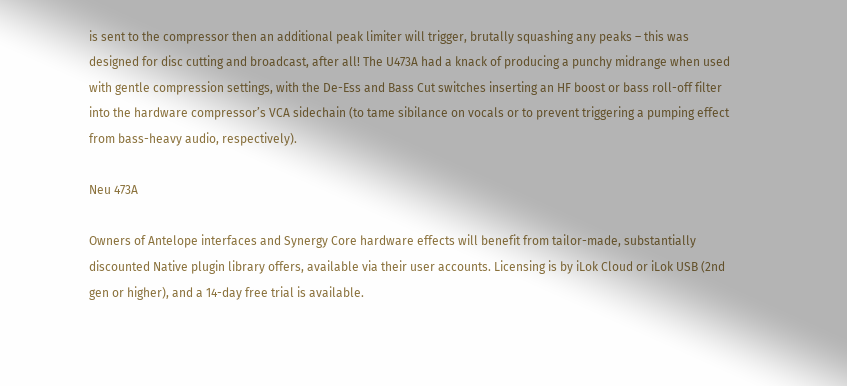is sent to the compressor then an additional peak limiter will trigger, brutally squashing any peaks – this was designed for disc cutting and broadcast, after all! The U473A had a knack of producing a punchy midrange when used with gentle compression settings, with the De-Ess and Bass Cut switches inserting an HF boost or bass roll-off filter into the hardware compressor’s VCA sidechain (to tame sibilance on vocals or to prevent triggering a pumping effect from bass-heavy audio, respectively).

Neu 473A

Owners of Antelope interfaces and Synergy Core hardware effects will benefit from tailor-made, substantially discounted Native plugin library offers, available via their user accounts. Licensing is by iLok Cloud or iLok USB (2nd gen or higher), and a 14-day free trial is available.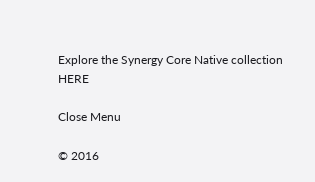Explore the Synergy Core Native collection HERE

Close Menu

© 2016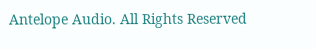Antelope Audio. All Rights Reserved